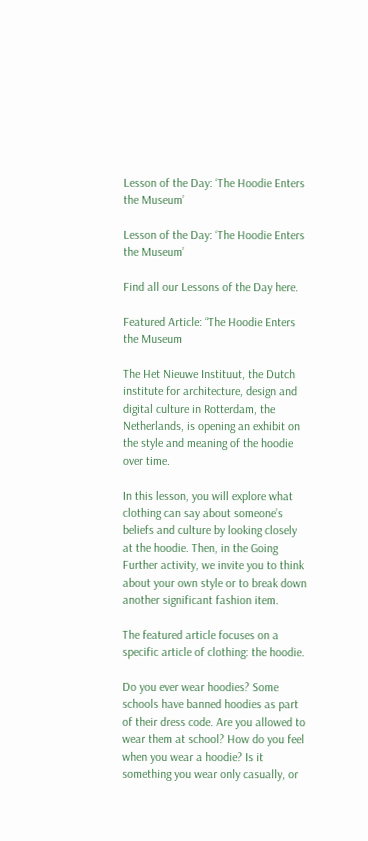Lesson of the Day: ‘The Hoodie Enters the Museum’

Lesson of the Day: ‘The Hoodie Enters the Museum’

Find all our Lessons of the Day here.

Featured Article: “The Hoodie Enters the Museum

The Het Nieuwe Instituut, the Dutch institute for architecture, design and digital culture in Rotterdam, the Netherlands, is opening an exhibit on the style and meaning of the hoodie over time.

In this lesson, you will explore what clothing can say about someone’s beliefs and culture by looking closely at the hoodie. Then, in the Going Further activity, we invite you to think about your own style or to break down another significant fashion item.

The featured article focuses on a specific article of clothing: the hoodie.

Do you ever wear hoodies? Some schools have banned hoodies as part of their dress code. Are you allowed to wear them at school? How do you feel when you wear a hoodie? Is it something you wear only casually, or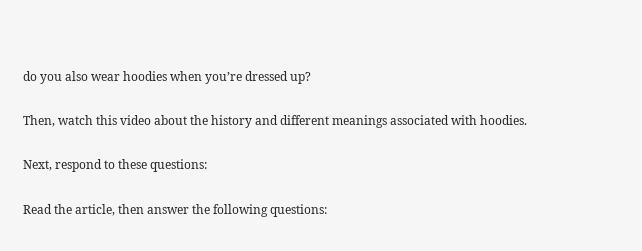do you also wear hoodies when you’re dressed up?

Then, watch this video about the history and different meanings associated with hoodies.

Next, respond to these questions:

Read the article, then answer the following questions: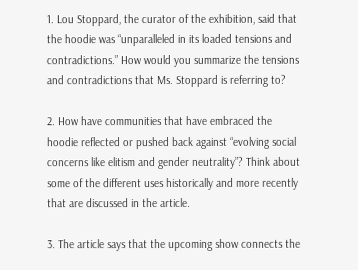1. Lou Stoppard, the curator of the exhibition, said that the hoodie was “unparalleled in its loaded tensions and contradictions.” How would you summarize the tensions and contradictions that Ms. Stoppard is referring to?

2. How have communities that have embraced the hoodie reflected or pushed back against “evolving social concerns like elitism and gender neutrality”? Think about some of the different uses historically and more recently that are discussed in the article.

3. The article says that the upcoming show connects the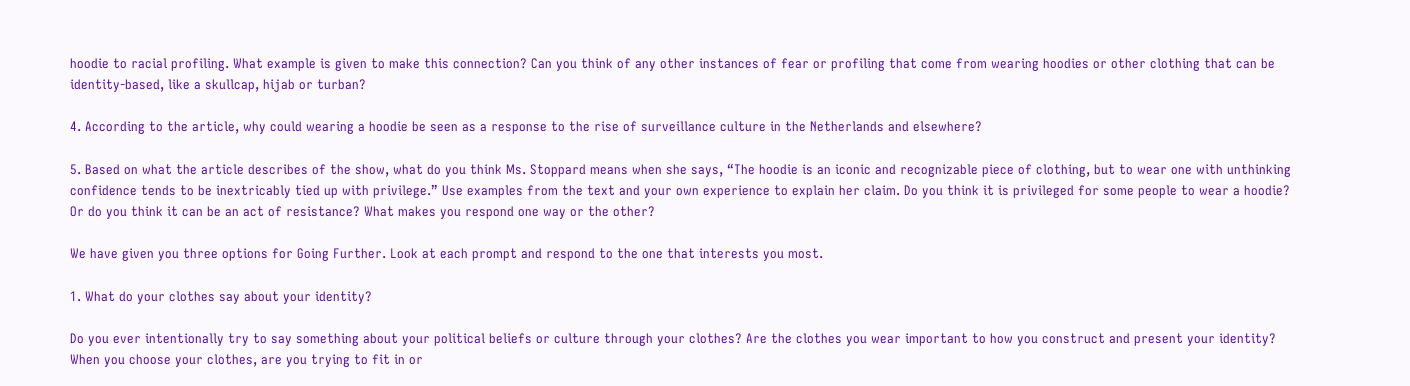hoodie to racial profiling. What example is given to make this connection? Can you think of any other instances of fear or profiling that come from wearing hoodies or other clothing that can be identity-based, like a skullcap, hijab or turban?

4. According to the article, why could wearing a hoodie be seen as a response to the rise of surveillance culture in the Netherlands and elsewhere?

5. Based on what the article describes of the show, what do you think Ms. Stoppard means when she says, “The hoodie is an iconic and recognizable piece of clothing, but to wear one with unthinking confidence tends to be inextricably tied up with privilege.” Use examples from the text and your own experience to explain her claim. Do you think it is privileged for some people to wear a hoodie? Or do you think it can be an act of resistance? What makes you respond one way or the other?

We have given you three options for Going Further. Look at each prompt and respond to the one that interests you most.

1. What do your clothes say about your identity?

Do you ever intentionally try to say something about your political beliefs or culture through your clothes? Are the clothes you wear important to how you construct and present your identity? When you choose your clothes, are you trying to fit in or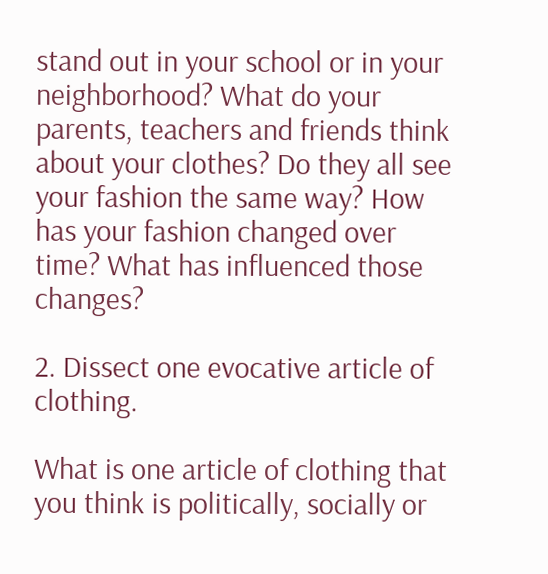stand out in your school or in your neighborhood? What do your parents, teachers and friends think about your clothes? Do they all see your fashion the same way? How has your fashion changed over time? What has influenced those changes?

2. Dissect one evocative article of clothing.

What is one article of clothing that you think is politically, socially or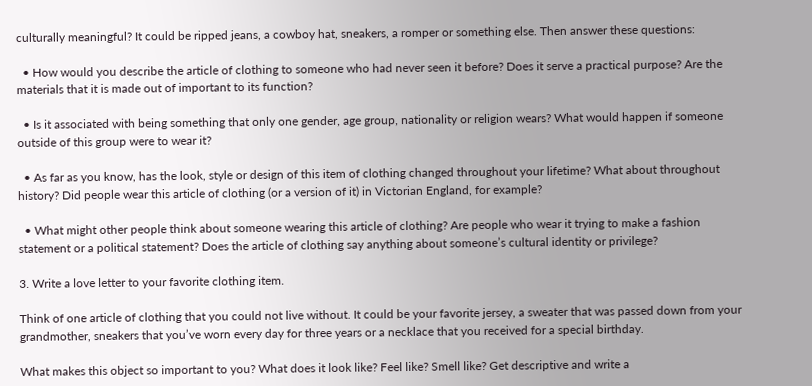culturally meaningful? It could be ripped jeans, a cowboy hat, sneakers, a romper or something else. Then answer these questions:

  • How would you describe the article of clothing to someone who had never seen it before? Does it serve a practical purpose? Are the materials that it is made out of important to its function?

  • Is it associated with being something that only one gender, age group, nationality or religion wears? What would happen if someone outside of this group were to wear it?

  • As far as you know, has the look, style or design of this item of clothing changed throughout your lifetime? What about throughout history? Did people wear this article of clothing (or a version of it) in Victorian England, for example?

  • What might other people think about someone wearing this article of clothing? Are people who wear it trying to make a fashion statement or a political statement? Does the article of clothing say anything about someone’s cultural identity or privilege?

3. Write a love letter to your favorite clothing item.

Think of one article of clothing that you could not live without. It could be your favorite jersey, a sweater that was passed down from your grandmother, sneakers that you’ve worn every day for three years or a necklace that you received for a special birthday.

What makes this object so important to you? What does it look like? Feel like? Smell like? Get descriptive and write a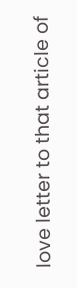love letter to that article of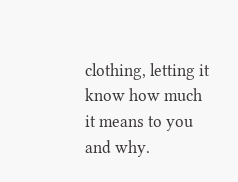clothing, letting it know how much it means to you and why.